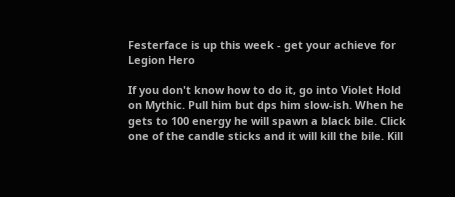Festerface is up this week - get your achieve for Legion Hero

If you don't know how to do it, go into Violet Hold on Mythic. Pull him but dps him slow-ish. When he gets to 100 energy he will spawn a black bile. Click one of the candle sticks and it will kill the bile. Kill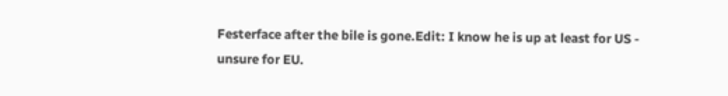Festerface after the bile is gone.Edit: I know he is up at least for US - unsure for EU.